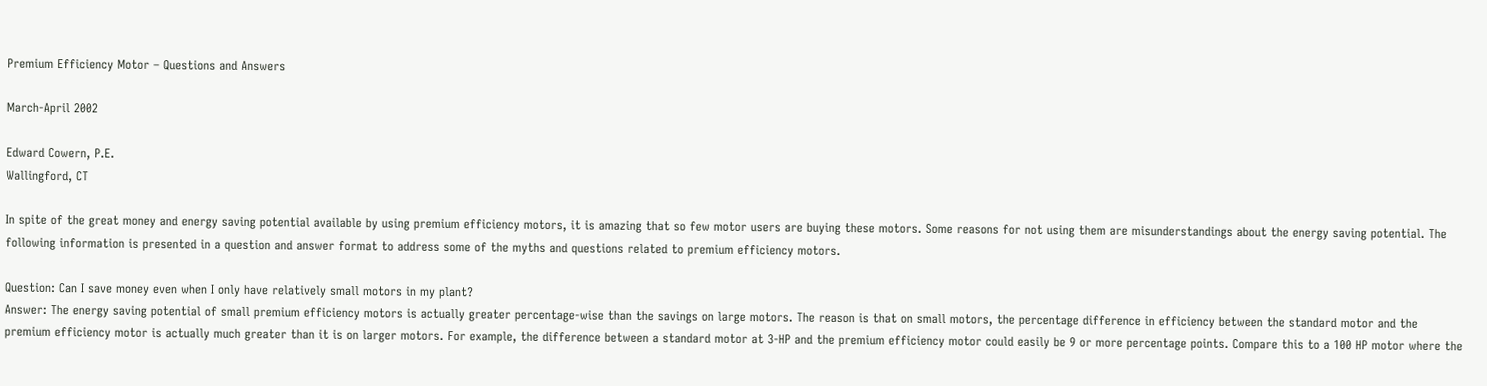Premium Efficiency Motor – Questions and Answers

March-April 2002

Edward Cowern, P.E.
Wallingford, CT

In spite of the great money and energy saving potential available by using premium efficiency motors, it is amazing that so few motor users are buying these motors. Some reasons for not using them are misunderstandings about the energy saving potential. The following information is presented in a question and answer format to address some of the myths and questions related to premium efficiency motors.

Question: Can I save money even when I only have relatively small motors in my plant?
Answer: The energy saving potential of small premium efficiency motors is actually greater percentage-wise than the savings on large motors. The reason is that on small motors, the percentage difference in efficiency between the standard motor and the premium efficiency motor is actually much greater than it is on larger motors. For example, the difference between a standard motor at 3-HP and the premium efficiency motor could easily be 9 or more percentage points. Compare this to a 100 HP motor where the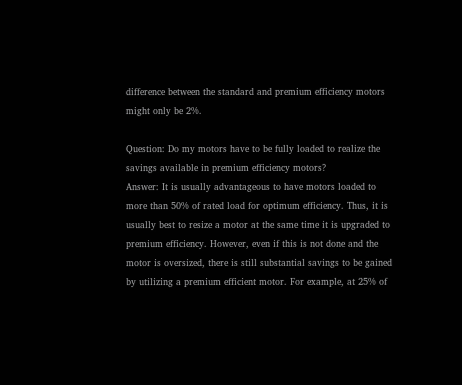difference between the standard and premium efficiency motors might only be 2%.

Question: Do my motors have to be fully loaded to realize the savings available in premium efficiency motors?
Answer: It is usually advantageous to have motors loaded to more than 50% of rated load for optimum efficiency. Thus, it is usually best to resize a motor at the same time it is upgraded to premium efficiency. However, even if this is not done and the motor is oversized, there is still substantial savings to be gained by utilizing a premium efficient motor. For example, at 25% of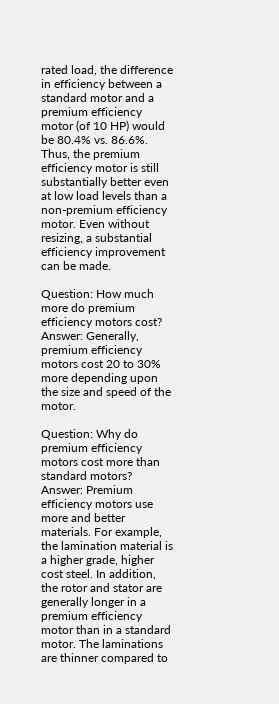rated load, the difference in efficiency between a standard motor and a premium efficiency motor (of 10 HP) would be 80.4% vs. 86.6%. Thus, the premium efficiency motor is still substantially better even at low load levels than a non-premium efficiency motor. Even without resizing, a substantial efficiency improvement can be made.

Question: How much more do premium efficiency motors cost?
Answer: Generally, premium efficiency motors cost 20 to 30% more depending upon the size and speed of the motor.

Question: Why do premium efficiency motors cost more than standard motors?
Answer: Premium efficiency motors use more and better materials. For example, the lamination material is a higher grade, higher cost steel. In addition, the rotor and stator are generally longer in a premium efficiency motor than in a standard motor. The laminations are thinner compared to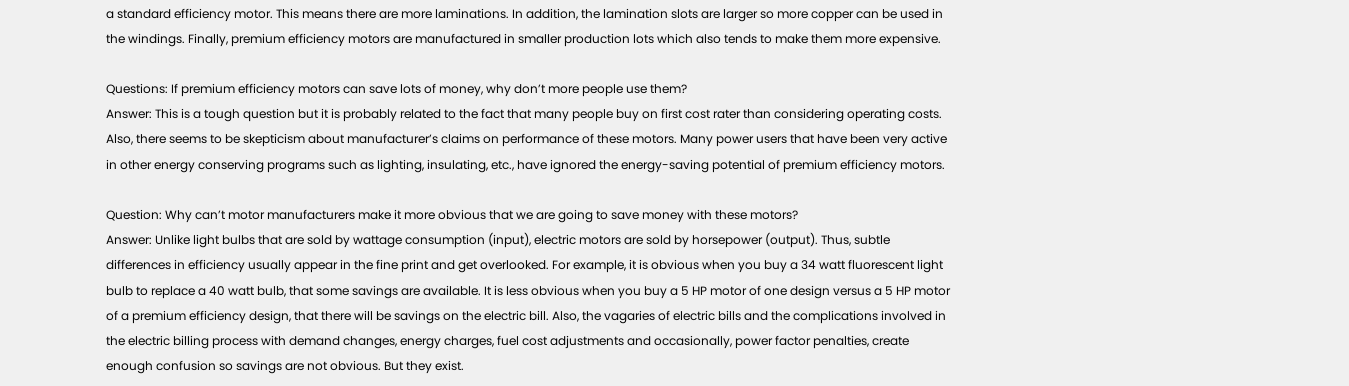a standard efficiency motor. This means there are more laminations. In addition, the lamination slots are larger so more copper can be used in the windings. Finally, premium efficiency motors are manufactured in smaller production lots which also tends to make them more expensive.

Questions: If premium efficiency motors can save lots of money, why don’t more people use them?
Answer: This is a tough question but it is probably related to the fact that many people buy on first cost rater than considering operating costs. Also, there seems to be skepticism about manufacturer’s claims on performance of these motors. Many power users that have been very active in other energy conserving programs such as lighting, insulating, etc., have ignored the energy-saving potential of premium efficiency motors.

Question: Why can’t motor manufacturers make it more obvious that we are going to save money with these motors?
Answer: Unlike light bulbs that are sold by wattage consumption (input), electric motors are sold by horsepower (output). Thus, subtle differences in efficiency usually appear in the fine print and get overlooked. For example, it is obvious when you buy a 34 watt fluorescent light bulb to replace a 40 watt bulb, that some savings are available. It is less obvious when you buy a 5 HP motor of one design versus a 5 HP motor of a premium efficiency design, that there will be savings on the electric bill. Also, the vagaries of electric bills and the complications involved in the electric billing process with demand changes, energy charges, fuel cost adjustments and occasionally, power factor penalties, create enough confusion so savings are not obvious. But they exist.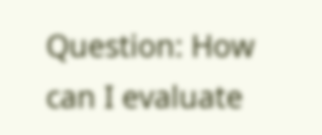Question: How can I evaluate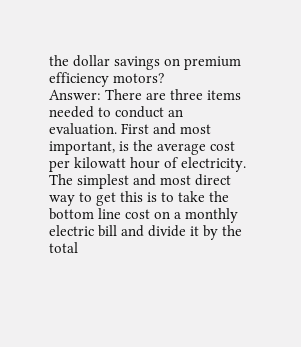the dollar savings on premium efficiency motors?
Answer: There are three items needed to conduct an evaluation. First and most important, is the average cost per kilowatt hour of electricity. The simplest and most direct way to get this is to take the bottom line cost on a monthly electric bill and divide it by the total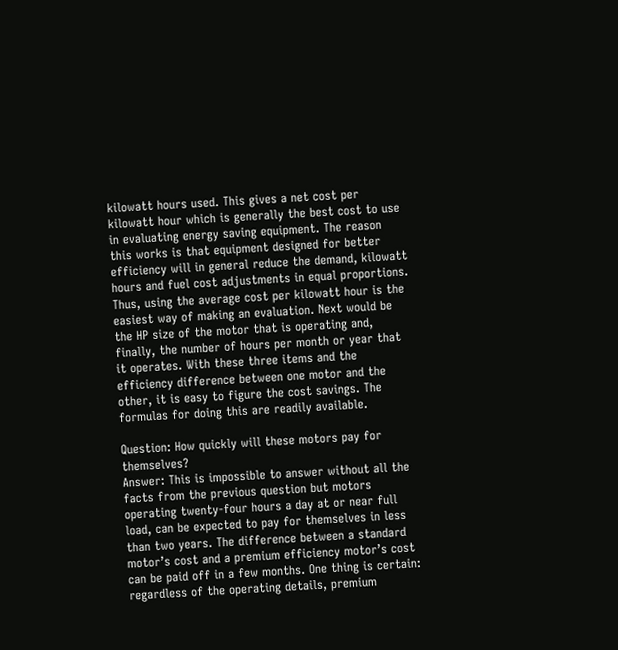kilowatt hours used. This gives a net cost per kilowatt hour which is generally the best cost to use in evaluating energy saving equipment. The reason this works is that equipment designed for better efficiency will in general reduce the demand, kilowatt hours and fuel cost adjustments in equal proportions. Thus, using the average cost per kilowatt hour is the easiest way of making an evaluation. Next would be the HP size of the motor that is operating and, finally, the number of hours per month or year that it operates. With these three items and the efficiency difference between one motor and the other, it is easy to figure the cost savings. The formulas for doing this are readily available.

Question: How quickly will these motors pay for themselves?
Answer: This is impossible to answer without all the facts from the previous question but motors operating twenty-four hours a day at or near full load, can be expected to pay for themselves in less than two years. The difference between a standard motor’s cost and a premium efficiency motor’s cost can be paid off in a few months. One thing is certain: regardless of the operating details, premium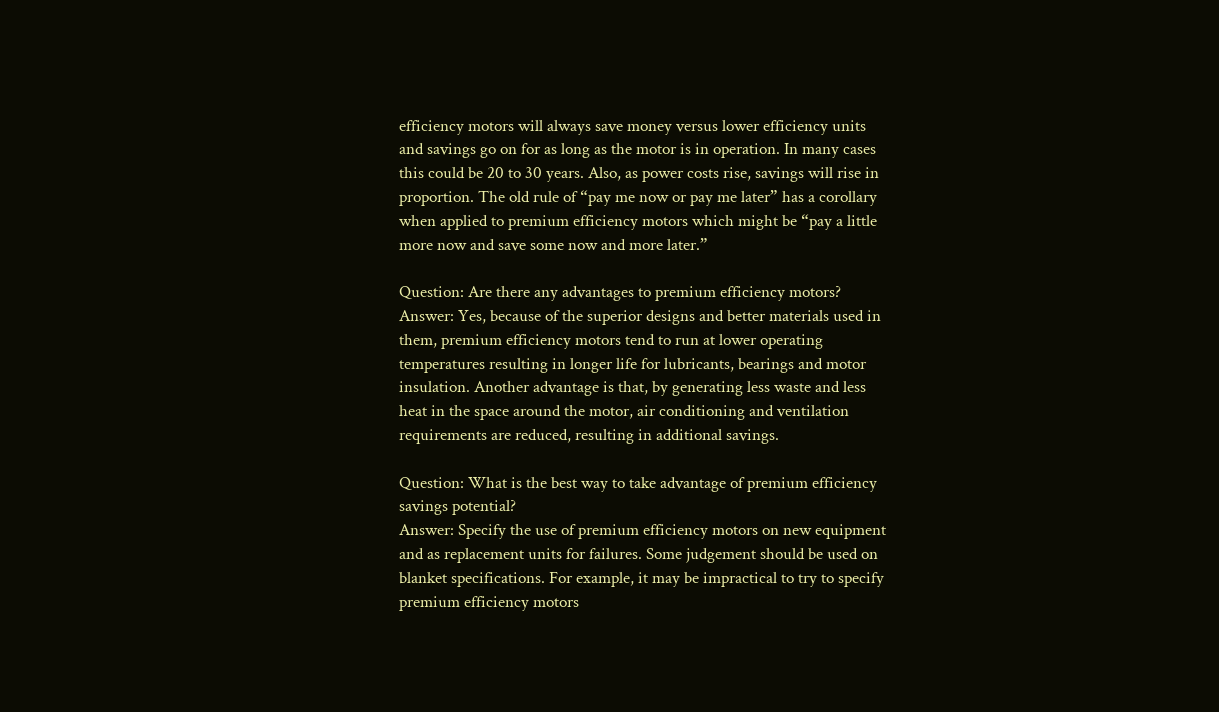efficiency motors will always save money versus lower efficiency units and savings go on for as long as the motor is in operation. In many cases this could be 20 to 30 years. Also, as power costs rise, savings will rise in proportion. The old rule of “pay me now or pay me later” has a corollary when applied to premium efficiency motors which might be “pay a little more now and save some now and more later.”

Question: Are there any advantages to premium efficiency motors?
Answer: Yes, because of the superior designs and better materials used in them, premium efficiency motors tend to run at lower operating temperatures resulting in longer life for lubricants, bearings and motor insulation. Another advantage is that, by generating less waste and less heat in the space around the motor, air conditioning and ventilation requirements are reduced, resulting in additional savings.

Question: What is the best way to take advantage of premium efficiency savings potential?
Answer: Specify the use of premium efficiency motors on new equipment and as replacement units for failures. Some judgement should be used on blanket specifications. For example, it may be impractical to try to specify premium efficiency motors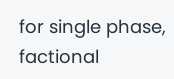for single phase, factional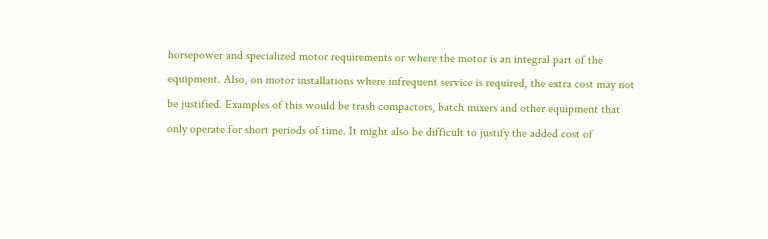horsepower and specialized motor requirements or where the motor is an integral part of the equipment. Also, on motor installations where infrequent service is required, the extra cost may not be justified. Examples of this would be trash compactors, batch mixers and other equipment that only operate for short periods of time. It might also be difficult to justify the added cost of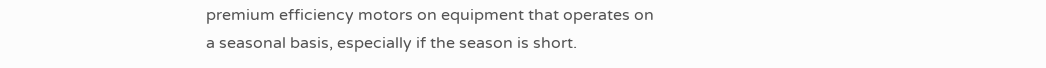premium efficiency motors on equipment that operates on a seasonal basis, especially if the season is short.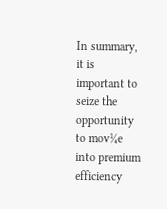In summary, it is important to seize the opportunity to mov¼e into premium efficiency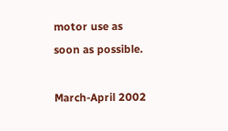motor use as soon as possible.

March-April 2002